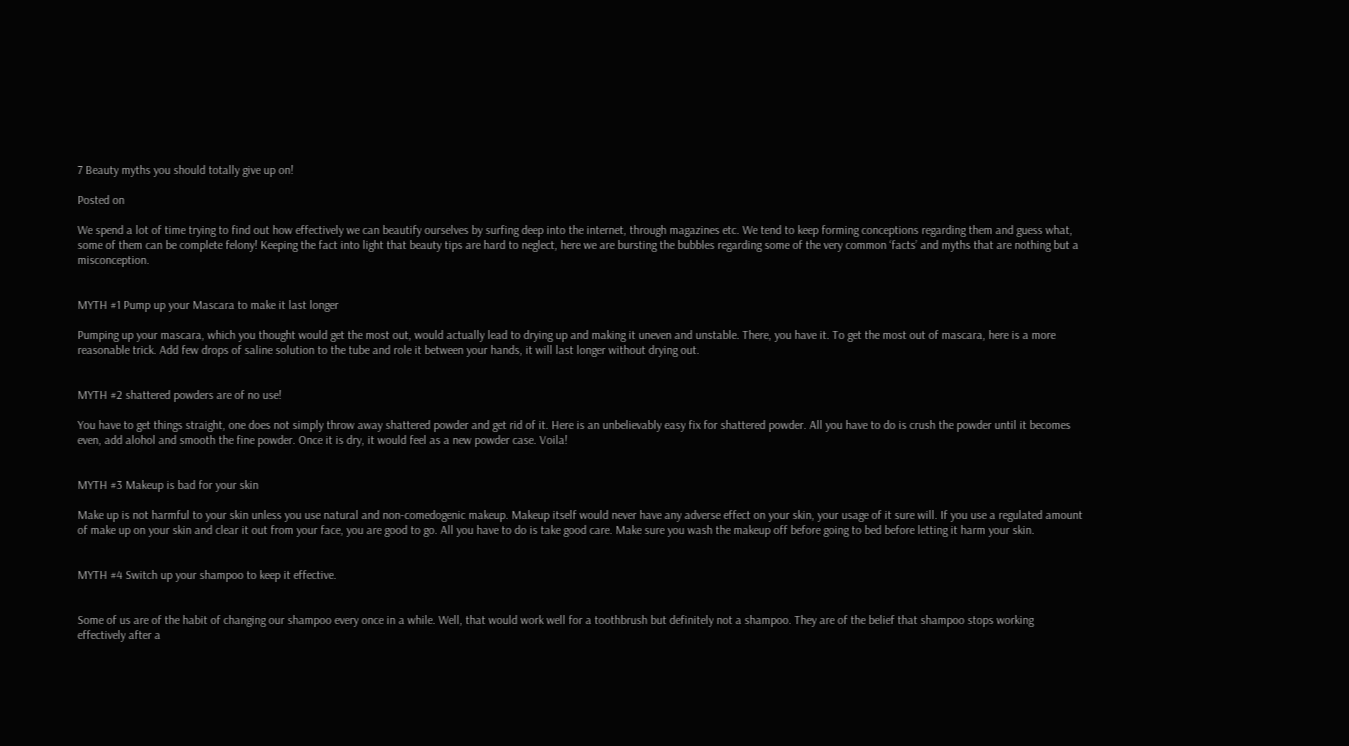7 Beauty myths you should totally give up on!

Posted on

We spend a lot of time trying to find out how effectively we can beautify ourselves by surfing deep into the internet, through magazines etc. We tend to keep forming conceptions regarding them and guess what, some of them can be complete felony! Keeping the fact into light that beauty tips are hard to neglect, here we are bursting the bubbles regarding some of the very common ‘facts’ and myths that are nothing but a misconception.


MYTH #1 Pump up your Mascara to make it last longer

Pumping up your mascara, which you thought would get the most out, would actually lead to drying up and making it uneven and unstable. There, you have it. To get the most out of mascara, here is a more reasonable trick. Add few drops of saline solution to the tube and role it between your hands, it will last longer without drying out.


MYTH #2 shattered powders are of no use!

You have to get things straight, one does not simply throw away shattered powder and get rid of it. Here is an unbelievably easy fix for shattered powder. All you have to do is crush the powder until it becomes even, add alohol and smooth the fine powder. Once it is dry, it would feel as a new powder case. Voila!


MYTH #3 Makeup is bad for your skin

Make up is not harmful to your skin unless you use natural and non-comedogenic makeup. Makeup itself would never have any adverse effect on your skin, your usage of it sure will. If you use a regulated amount of make up on your skin and clear it out from your face, you are good to go. All you have to do is take good care. Make sure you wash the makeup off before going to bed before letting it harm your skin.


MYTH #4 Switch up your shampoo to keep it effective.


Some of us are of the habit of changing our shampoo every once in a while. Well, that would work well for a toothbrush but definitely not a shampoo. They are of the belief that shampoo stops working effectively after a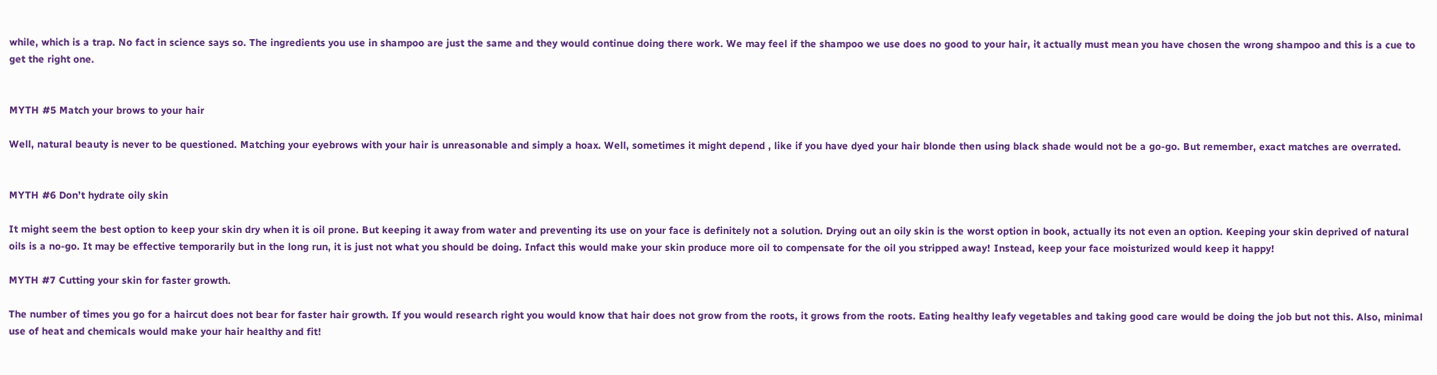while, which is a trap. No fact in science says so. The ingredients you use in shampoo are just the same and they would continue doing there work. We may feel if the shampoo we use does no good to your hair, it actually must mean you have chosen the wrong shampoo and this is a cue to get the right one.


MYTH #5 Match your brows to your hair

Well, natural beauty is never to be questioned. Matching your eyebrows with your hair is unreasonable and simply a hoax. Well, sometimes it might depend , like if you have dyed your hair blonde then using black shade would not be a go-go. But remember, exact matches are overrated.


MYTH #6 Don’t hydrate oily skin

It might seem the best option to keep your skin dry when it is oil prone. But keeping it away from water and preventing its use on your face is definitely not a solution. Drying out an oily skin is the worst option in book, actually its not even an option. Keeping your skin deprived of natural oils is a no-go. It may be effective temporarily but in the long run, it is just not what you should be doing. Infact this would make your skin produce more oil to compensate for the oil you stripped away! Instead, keep your face moisturized would keep it happy!

MYTH #7 Cutting your skin for faster growth.

The number of times you go for a haircut does not bear for faster hair growth. If you would research right you would know that hair does not grow from the roots, it grows from the roots. Eating healthy leafy vegetables and taking good care would be doing the job but not this. Also, minimal use of heat and chemicals would make your hair healthy and fit!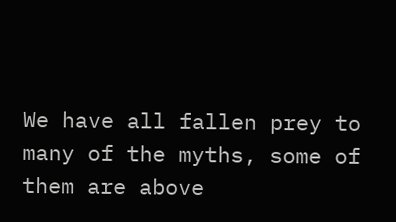We have all fallen prey to many of the myths, some of them are above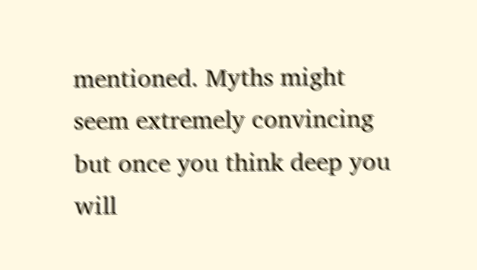mentioned. Myths might seem extremely convincing but once you think deep you will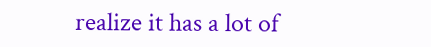realize it has a lot of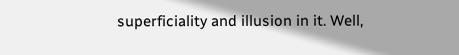superficiality and illusion in it. Well,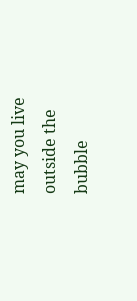may you live outside the bubble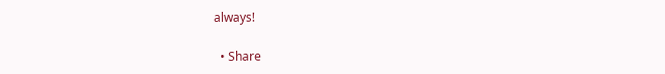always!

  • Share